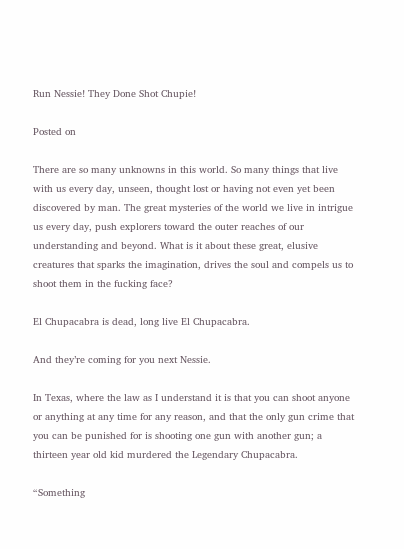Run Nessie! They Done Shot Chupie!

Posted on

There are so many unknowns in this world. So many things that live with us every day, unseen, thought lost or having not even yet been discovered by man. The great mysteries of the world we live in intrigue us every day, push explorers toward the outer reaches of our understanding and beyond. What is it about these great, elusive creatures that sparks the imagination, drives the soul and compels us to shoot them in the fucking face?

El Chupacabra is dead, long live El Chupacabra.

And they’re coming for you next Nessie.

In Texas, where the law as I understand it is that you can shoot anyone or anything at any time for any reason, and that the only gun crime that you can be punished for is shooting one gun with another gun; a thirteen year old kid murdered the Legendary Chupacabra.

“Something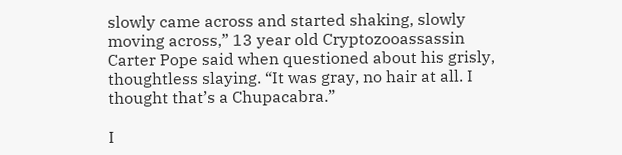slowly came across and started shaking, slowly moving across,” 13 year old Cryptozooassassin Carter Pope said when questioned about his grisly, thoughtless slaying. “It was gray, no hair at all. I thought that’s a Chupacabra.”

I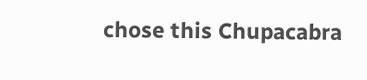chose this Chupacabra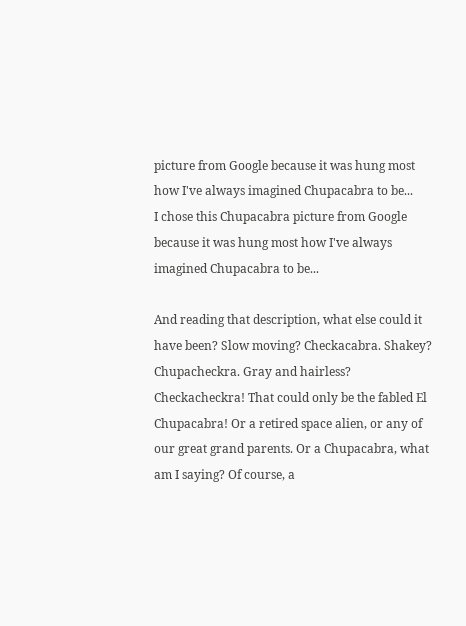picture from Google because it was hung most how I've always imagined Chupacabra to be...
I chose this Chupacabra picture from Google because it was hung most how I've always imagined Chupacabra to be...

And reading that description, what else could it have been? Slow moving? Checkacabra. Shakey? Chupacheckra. Gray and hairless? Checkacheckra! That could only be the fabled El Chupacabra! Or a retired space alien, or any of our great grand parents. Or a Chupacabra, what am I saying? Of course, a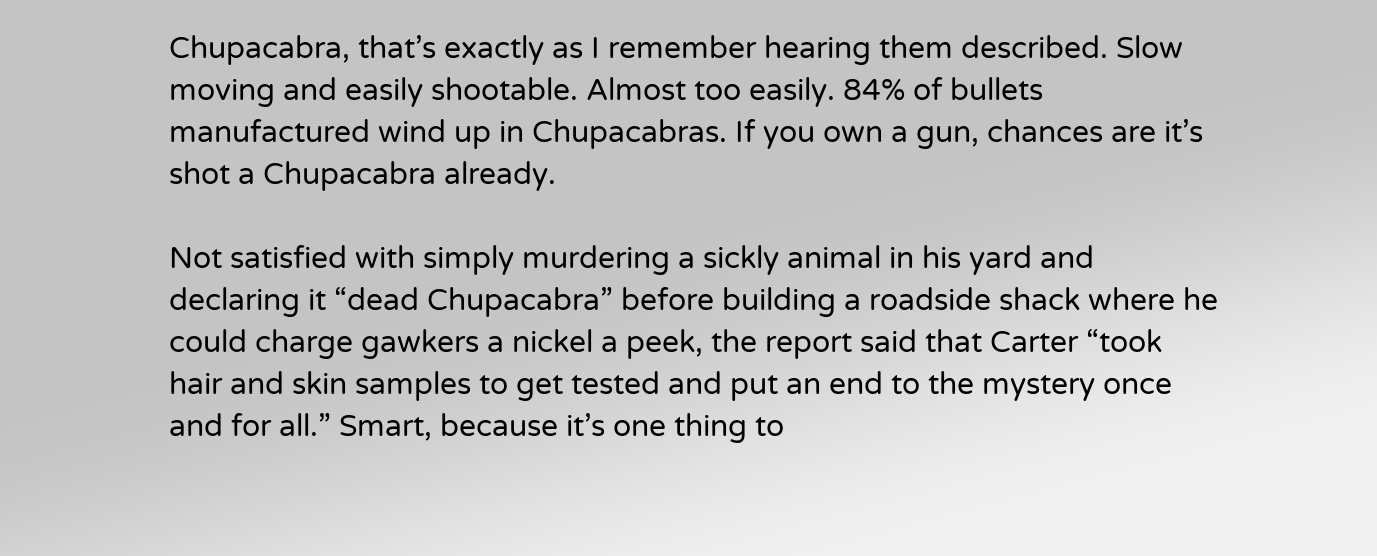Chupacabra, that’s exactly as I remember hearing them described. Slow moving and easily shootable. Almost too easily. 84% of bullets manufactured wind up in Chupacabras. If you own a gun, chances are it’s shot a Chupacabra already.

Not satisfied with simply murdering a sickly animal in his yard and declaring it “dead Chupacabra” before building a roadside shack where he could charge gawkers a nickel a peek, the report said that Carter “took hair and skin samples to get tested and put an end to the mystery once and for all.” Smart, because it’s one thing to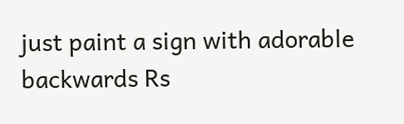just paint a sign with adorable backwards Rs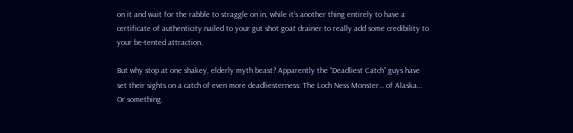on it and wait for the rabble to straggle on in, while it’s another thing entirely to have a certificate of authenticity nailed to your gut shot goat drainer to really add some credibility to your be-tented attraction.

But why stop at one shakey, elderly myth beast? Apparently the “Deadliest Catch” guys have set their sights on a catch of even more deadliesterness: The Loch Ness Monster… of Alaska… Or something.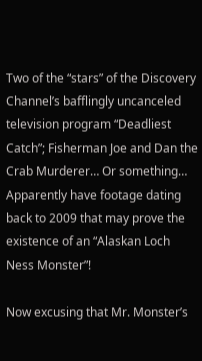Two of the “stars” of the Discovery Channel’s bafflingly uncanceled television program “Deadliest Catch”; Fisherman Joe and Dan the Crab Murderer… Or something… Apparently have footage dating back to 2009 that may prove the existence of an “Alaskan Loch Ness Monster”!

Now excusing that Mr. Monster’s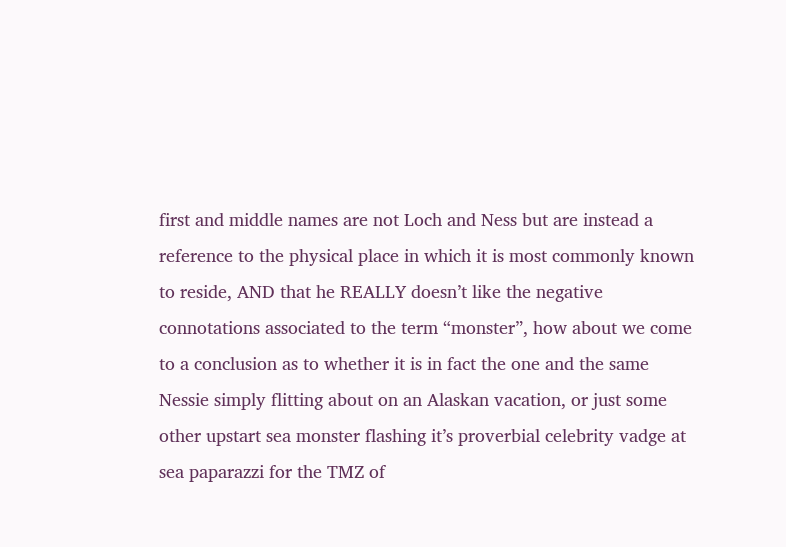first and middle names are not Loch and Ness but are instead a reference to the physical place in which it is most commonly known to reside, AND that he REALLY doesn’t like the negative connotations associated to the term “monster”, how about we come to a conclusion as to whether it is in fact the one and the same Nessie simply flitting about on an Alaskan vacation, or just some other upstart sea monster flashing it’s proverbial celebrity vadge at sea paparazzi for the TMZ of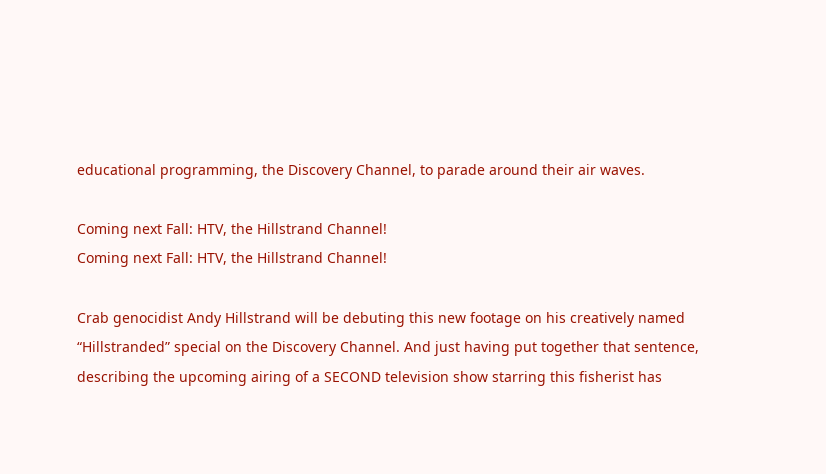educational programming, the Discovery Channel, to parade around their air waves.

Coming next Fall: HTV, the Hillstrand Channel!
Coming next Fall: HTV, the Hillstrand Channel!

Crab genocidist Andy Hillstrand will be debuting this new footage on his creatively named “Hillstranded” special on the Discovery Channel. And just having put together that sentence, describing the upcoming airing of a SECOND television show starring this fisherist has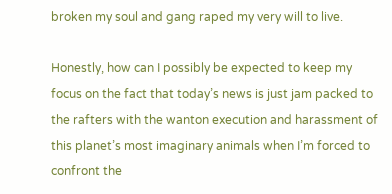broken my soul and gang raped my very will to live.

Honestly, how can I possibly be expected to keep my focus on the fact that today’s news is just jam packed to the rafters with the wanton execution and harassment of this planet’s most imaginary animals when I’m forced to confront the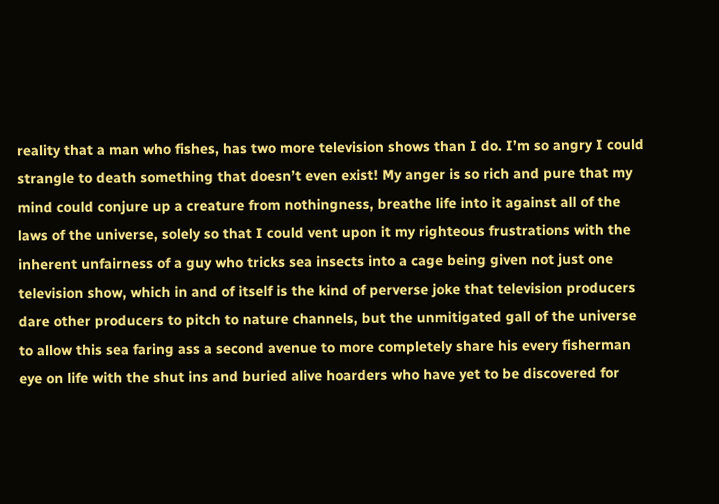reality that a man who fishes, has two more television shows than I do. I’m so angry I could strangle to death something that doesn’t even exist! My anger is so rich and pure that my mind could conjure up a creature from nothingness, breathe life into it against all of the laws of the universe, solely so that I could vent upon it my righteous frustrations with the inherent unfairness of a guy who tricks sea insects into a cage being given not just one television show, which in and of itself is the kind of perverse joke that television producers dare other producers to pitch to nature channels, but the unmitigated gall of the universe to allow this sea faring ass a second avenue to more completely share his every fisherman eye on life with the shut ins and buried alive hoarders who have yet to be discovered for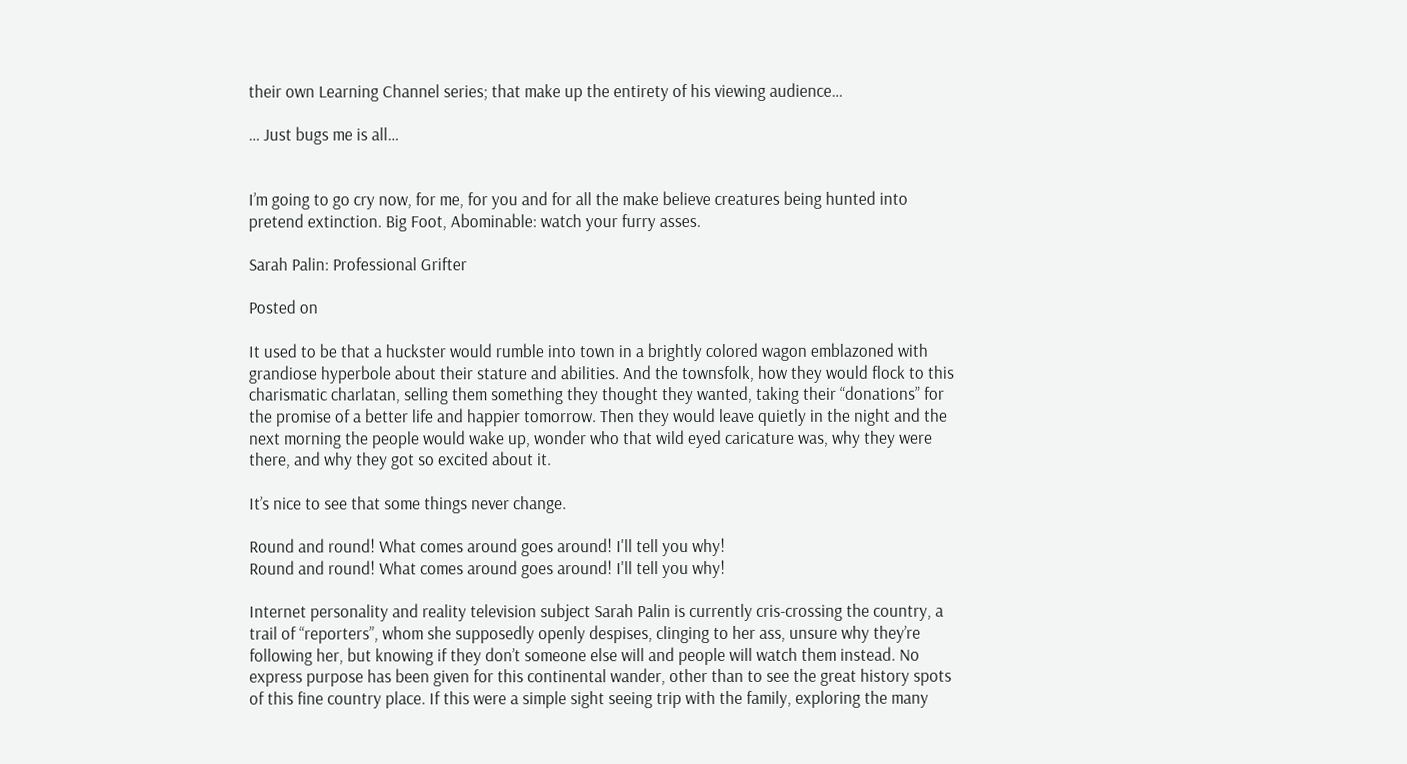their own Learning Channel series; that make up the entirety of his viewing audience…

… Just bugs me is all…


I’m going to go cry now, for me, for you and for all the make believe creatures being hunted into pretend extinction. Big Foot, Abominable: watch your furry asses.

Sarah Palin: Professional Grifter

Posted on

It used to be that a huckster would rumble into town in a brightly colored wagon emblazoned with grandiose hyperbole about their stature and abilities. And the townsfolk, how they would flock to this charismatic charlatan, selling them something they thought they wanted, taking their “donations” for the promise of a better life and happier tomorrow. Then they would leave quietly in the night and the next morning the people would wake up, wonder who that wild eyed caricature was, why they were there, and why they got so excited about it.

It’s nice to see that some things never change.

Round and round! What comes around goes around! I'll tell you why!
Round and round! What comes around goes around! I'll tell you why!

Internet personality and reality television subject Sarah Palin is currently cris-crossing the country, a trail of “reporters”, whom she supposedly openly despises, clinging to her ass, unsure why they’re following her, but knowing if they don’t someone else will and people will watch them instead. No express purpose has been given for this continental wander, other than to see the great history spots of this fine country place. If this were a simple sight seeing trip with the family, exploring the many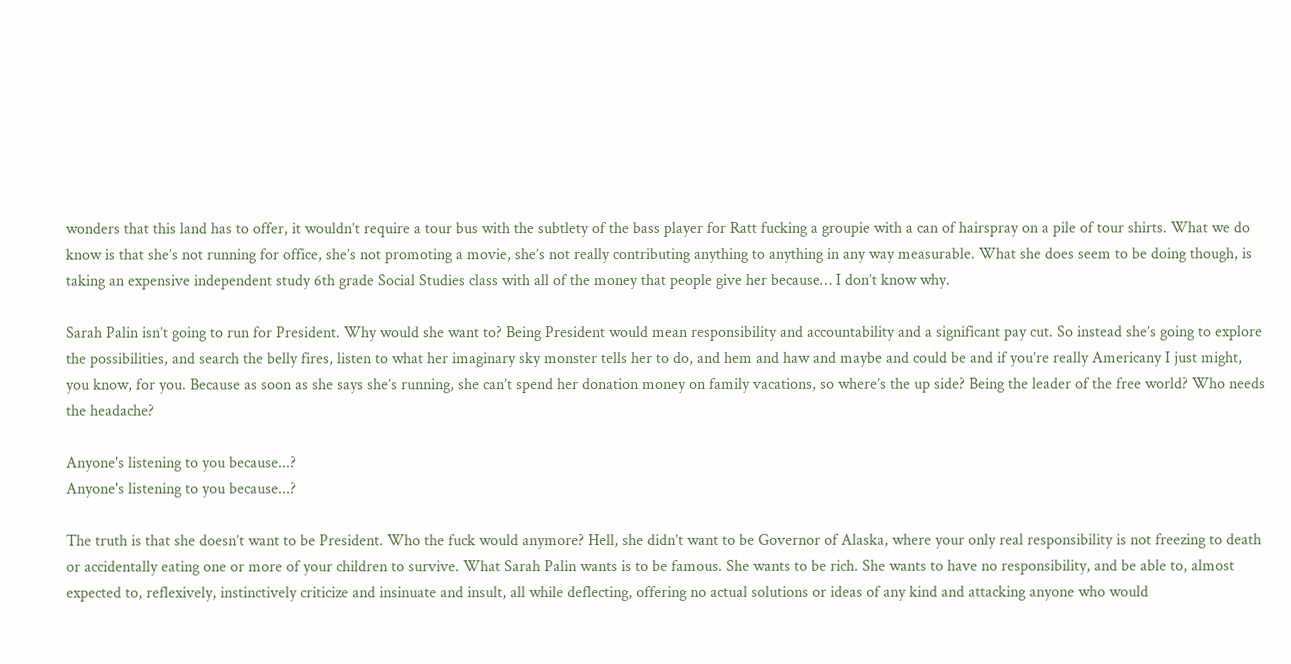wonders that this land has to offer, it wouldn’t require a tour bus with the subtlety of the bass player for Ratt fucking a groupie with a can of hairspray on a pile of tour shirts. What we do know is that she’s not running for office, she’s not promoting a movie, she’s not really contributing anything to anything in any way measurable. What she does seem to be doing though, is taking an expensive independent study 6th grade Social Studies class with all of the money that people give her because… I don’t know why.

Sarah Palin isn’t going to run for President. Why would she want to? Being President would mean responsibility and accountability and a significant pay cut. So instead she’s going to explore the possibilities, and search the belly fires, listen to what her imaginary sky monster tells her to do, and hem and haw and maybe and could be and if you’re really Americany I just might, you know, for you. Because as soon as she says she’s running, she can’t spend her donation money on family vacations, so where’s the up side? Being the leader of the free world? Who needs the headache?

Anyone's listening to you because...?
Anyone's listening to you because...?

The truth is that she doesn’t want to be President. Who the fuck would anymore? Hell, she didn’t want to be Governor of Alaska, where your only real responsibility is not freezing to death or accidentally eating one or more of your children to survive. What Sarah Palin wants is to be famous. She wants to be rich. She wants to have no responsibility, and be able to, almost expected to, reflexively, instinctively criticize and insinuate and insult, all while deflecting, offering no actual solutions or ideas of any kind and attacking anyone who would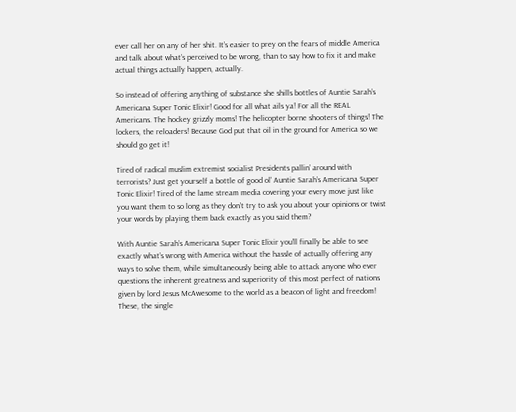ever call her on any of her shit. It’s easier to prey on the fears of middle America and talk about what’s perceived to be wrong, than to say how to fix it and make actual things actually happen, actually.

So instead of offering anything of substance she shills bottles of Auntie Sarah’s Americana Super Tonic Elixir! Good for all what ails ya! For all the REAL Americans. The hockey grizzly moms! The helicopter borne shooters of things! The lockers, the reloaders! Because God put that oil in the ground for America so we should go get it!

Tired of radical muslim extremist socialist Presidents pallin’ around with terrorists? Just get yourself a bottle of good ol’ Auntie Sarah’s Americana Super Tonic Elixir! Tired of the lame stream media covering your every move just like you want them to so long as they don’t try to ask you about your opinions or twist your words by playing them back exactly as you said them?

With Auntie Sarah’s Americana Super Tonic Elixir you’ll finally be able to see exactly what’s wrong with America without the hassle of actually offering any ways to solve them, while simultaneously being able to attack anyone who ever questions the inherent greatness and superiority of this most perfect of nations given by lord Jesus McAwesome to the world as a beacon of light and freedom! These, the single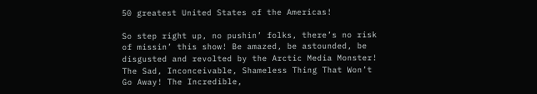50 greatest United States of the Americas!

So step right up, no pushin’ folks, there’s no risk of missin’ this show! Be amazed, be astounded, be disgusted and revolted by the Arctic Media Monster! The Sad, Inconceivable, Shameless Thing That Won’t Go Away! The Incredible,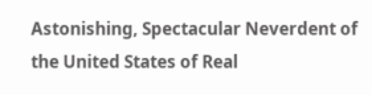Astonishing, Spectacular Neverdent of the United States of Real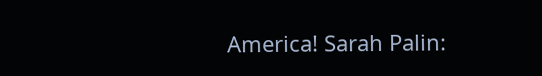America! Sarah Palin: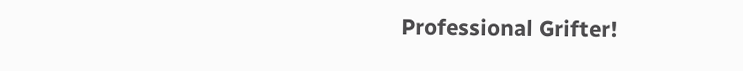Professional Grifter!